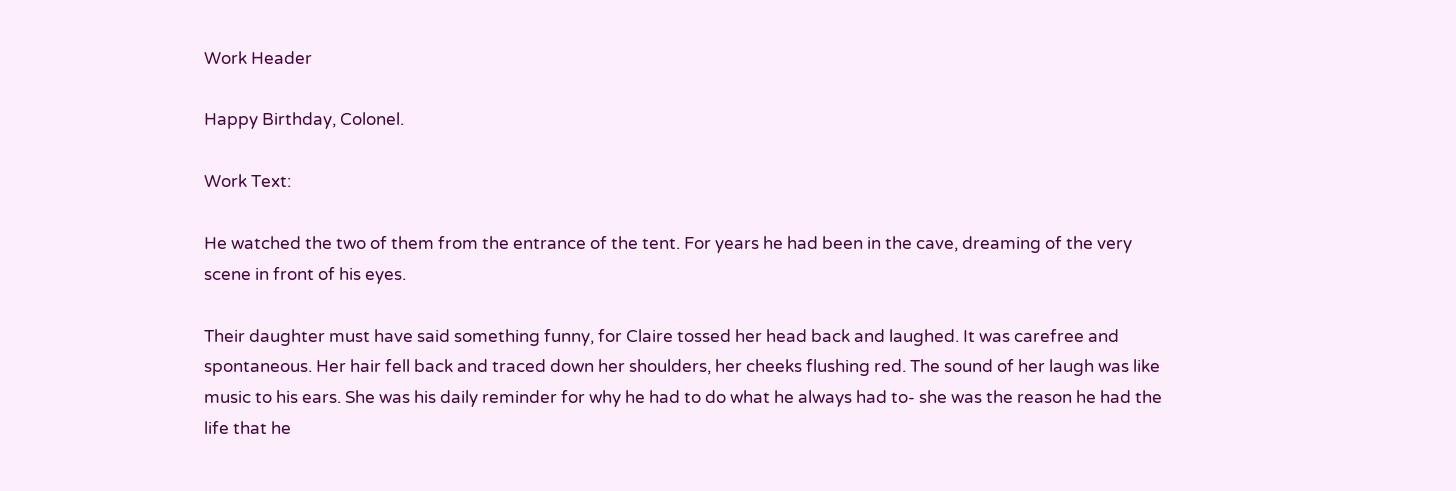Work Header

Happy Birthday, Colonel.

Work Text:

He watched the two of them from the entrance of the tent. For years he had been in the cave, dreaming of the very scene in front of his eyes.

Their daughter must have said something funny, for Claire tossed her head back and laughed. It was carefree and spontaneous. Her hair fell back and traced down her shoulders, her cheeks flushing red. The sound of her laugh was like music to his ears. She was his daily reminder for why he had to do what he always had to- she was the reason he had the life that he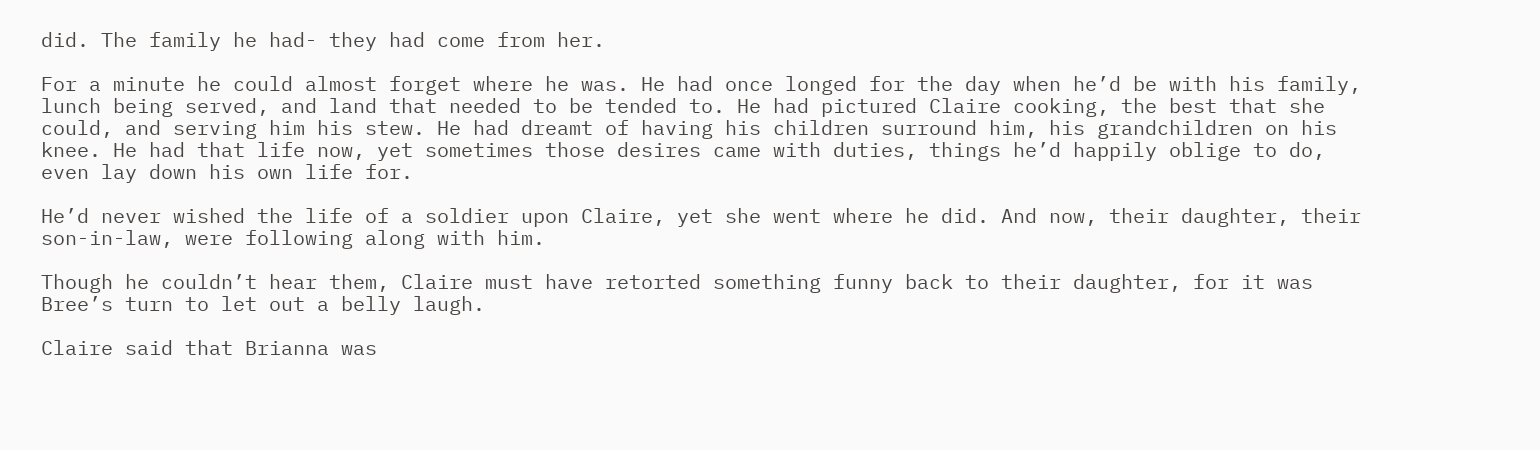did. The family he had- they had come from her.

For a minute he could almost forget where he was. He had once longed for the day when he’d be with his family, lunch being served, and land that needed to be tended to. He had pictured Claire cooking, the best that she could, and serving him his stew. He had dreamt of having his children surround him, his grandchildren on his knee. He had that life now, yet sometimes those desires came with duties, things he’d happily oblige to do, even lay down his own life for.

He’d never wished the life of a soldier upon Claire, yet she went where he did. And now, their daughter, their son-in-law, were following along with him.

Though he couldn’t hear them, Claire must have retorted something funny back to their daughter, for it was Bree’s turn to let out a belly laugh.

Claire said that Brianna was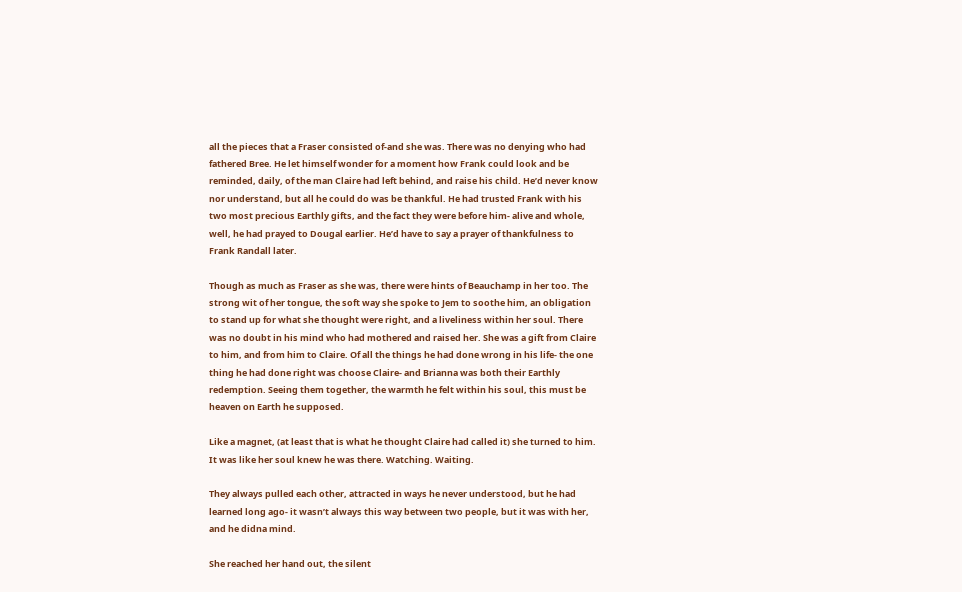all the pieces that a Fraser consisted of-and she was. There was no denying who had fathered Bree. He let himself wonder for a moment how Frank could look and be reminded, daily, of the man Claire had left behind, and raise his child. He’d never know nor understand, but all he could do was be thankful. He had trusted Frank with his two most precious Earthly gifts, and the fact they were before him- alive and whole, well, he had prayed to Dougal earlier. He’d have to say a prayer of thankfulness to Frank Randall later.

Though as much as Fraser as she was, there were hints of Beauchamp in her too. The strong wit of her tongue, the soft way she spoke to Jem to soothe him, an obligation to stand up for what she thought were right, and a liveliness within her soul. There was no doubt in his mind who had mothered and raised her. She was a gift from Claire to him, and from him to Claire. Of all the things he had done wrong in his life- the one thing he had done right was choose Claire- and Brianna was both their Earthly redemption. Seeing them together, the warmth he felt within his soul, this must be heaven on Earth he supposed.

Like a magnet, (at least that is what he thought Claire had called it) she turned to him. It was like her soul knew he was there. Watching. Waiting.

They always pulled each other, attracted in ways he never understood, but he had learned long ago- it wasn’t always this way between two people, but it was with her, and he didna mind.

She reached her hand out, the silent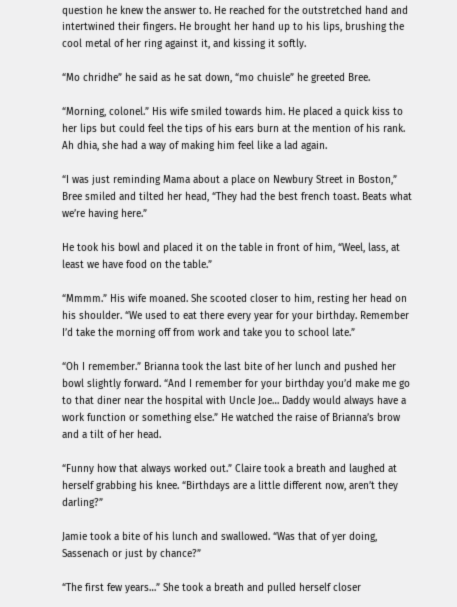question he knew the answer to. He reached for the outstretched hand and intertwined their fingers. He brought her hand up to his lips, brushing the cool metal of her ring against it, and kissing it softly.

“Mo chridhe” he said as he sat down, “mo chuisle” he greeted Bree.

“Morning, colonel.” His wife smiled towards him. He placed a quick kiss to her lips but could feel the tips of his ears burn at the mention of his rank. Ah dhia, she had a way of making him feel like a lad again.

“I was just reminding Mama about a place on Newbury Street in Boston,” Bree smiled and tilted her head, “They had the best french toast. Beats what we’re having here.”

He took his bowl and placed it on the table in front of him, “Weel, lass, at least we have food on the table.”

“Mmmm.” His wife moaned. She scooted closer to him, resting her head on his shoulder. “We used to eat there every year for your birthday. Remember I’d take the morning off from work and take you to school late.”

“Oh I remember.” Brianna took the last bite of her lunch and pushed her bowl slightly forward. “And I remember for your birthday you’d make me go to that diner near the hospital with Uncle Joe… Daddy would always have a work function or something else.” He watched the raise of Brianna’s brow and a tilt of her head.

“Funny how that always worked out.” Claire took a breath and laughed at herself grabbing his knee. “Birthdays are a little different now, aren’t they darling?”

Jamie took a bite of his lunch and swallowed. “Was that of yer doing, Sassenach or just by chance?”

“The first few years…” She took a breath and pulled herself closer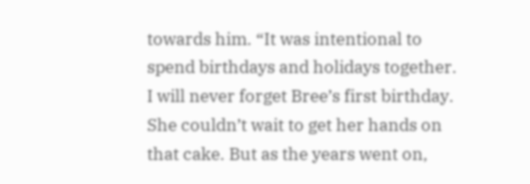towards him. “It was intentional to spend birthdays and holidays together. I will never forget Bree’s first birthday. She couldn’t wait to get her hands on that cake. But as the years went on,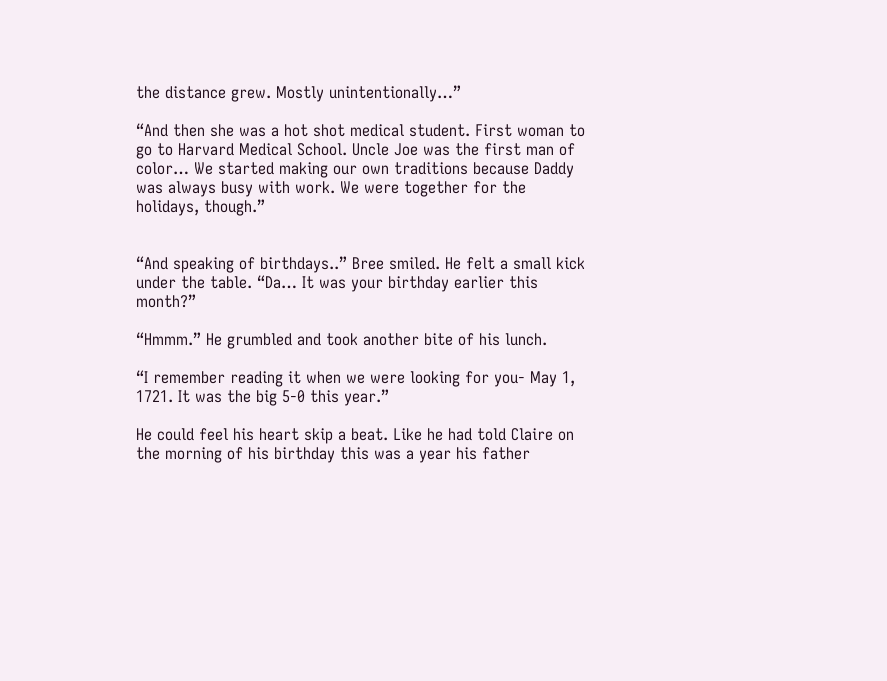the distance grew. Mostly unintentionally…”

“And then she was a hot shot medical student. First woman to go to Harvard Medical School. Uncle Joe was the first man of color… We started making our own traditions because Daddy was always busy with work. We were together for the holidays, though.”


“And speaking of birthdays..” Bree smiled. He felt a small kick under the table. “Da… It was your birthday earlier this month?”

“Hmmm.” He grumbled and took another bite of his lunch.

“I remember reading it when we were looking for you- May 1, 1721. It was the big 5-0 this year.”

He could feel his heart skip a beat. Like he had told Claire on the morning of his birthday this was a year his father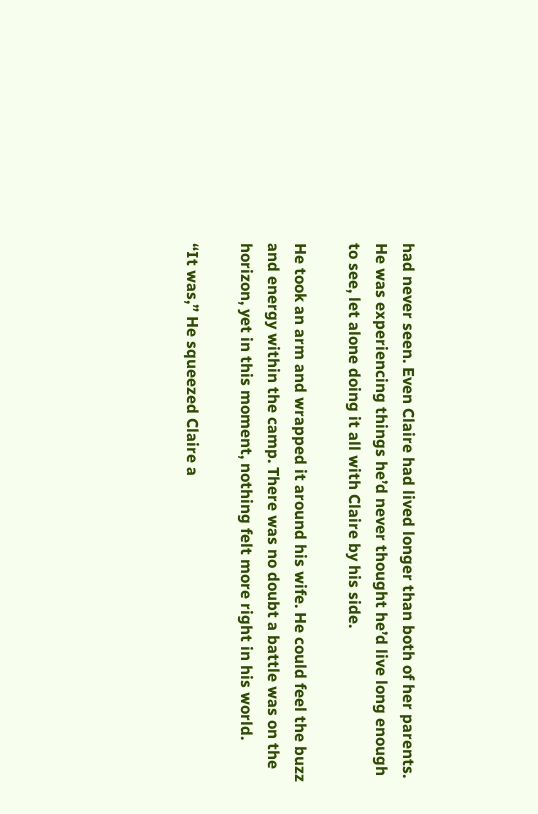had never seen. Even Claire had lived longer than both of her parents.
He was experiencing things he’d never thought he’d live long enough to see, let alone doing it all with Claire by his side.

He took an arm and wrapped it around his wife. He could feel the buzz and energy within the camp. There was no doubt a battle was on the horizon, yet in this moment, nothing felt more right in his world.

“It was,” He squeezed Claire a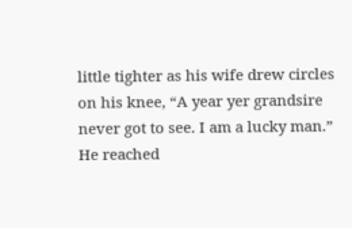little tighter as his wife drew circles on his knee, “A year yer grandsire never got to see. I am a lucky man.” He reached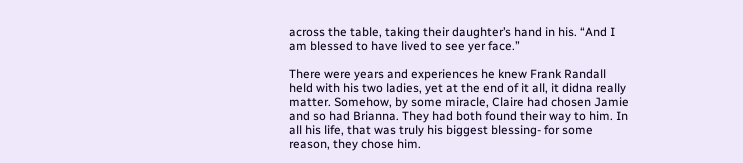across the table, taking their daughter’s hand in his. “And I am blessed to have lived to see yer face.”

There were years and experiences he knew Frank Randall held with his two ladies, yet at the end of it all, it didna really matter. Somehow, by some miracle, Claire had chosen Jamie and so had Brianna. They had both found their way to him. In all his life, that was truly his biggest blessing- for some reason, they chose him.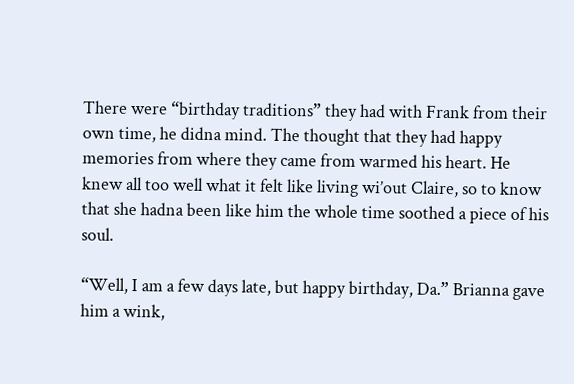There were “birthday traditions” they had with Frank from their own time, he didna mind. The thought that they had happy memories from where they came from warmed his heart. He knew all too well what it felt like living wi’out Claire, so to know that she hadna been like him the whole time soothed a piece of his soul.

“Well, I am a few days late, but happy birthday, Da.” Brianna gave him a wink,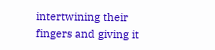intertwining their fingers and giving it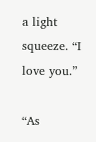a light squeeze. “I love you.”

“As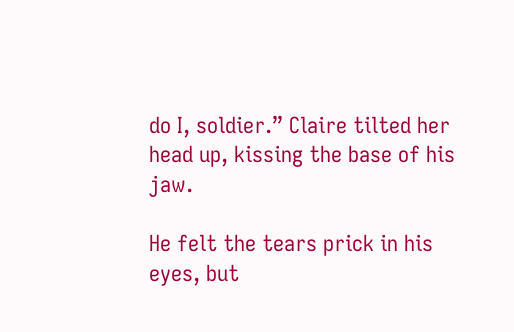do I, soldier.” Claire tilted her head up, kissing the base of his jaw.

He felt the tears prick in his eyes, but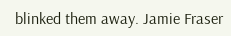blinked them away. Jamie Fraser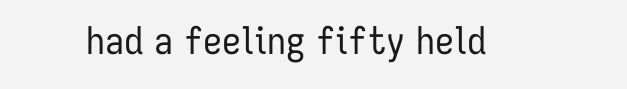had a feeling fifty held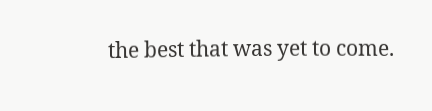the best that was yet to come.